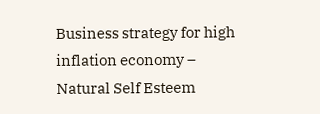Business strategy for high inflation economy – Natural Self Esteem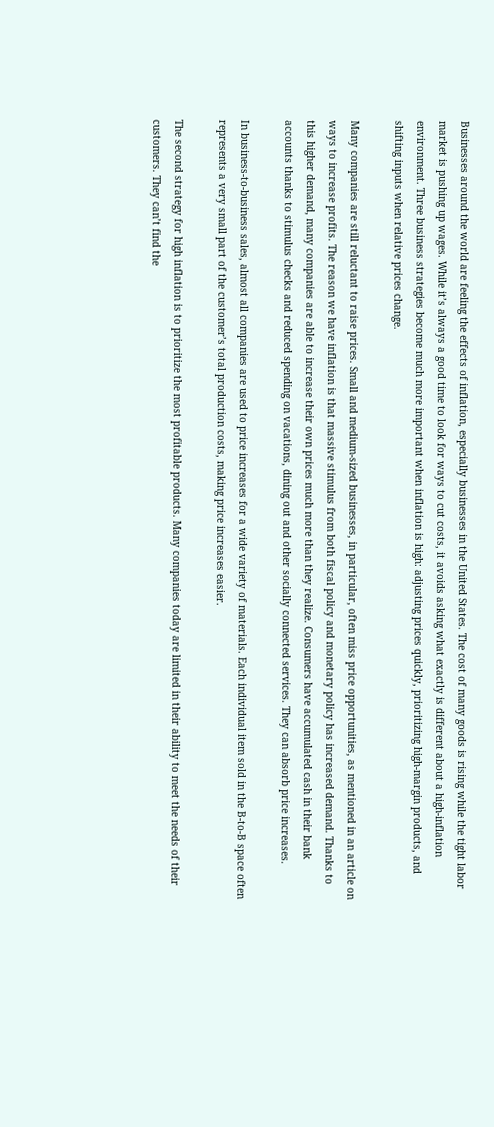Businesses around the world are feeling the effects of inflation, especially businesses in the United States. The cost of many goods is rising while the tight labor market is pushing up wages. While it’s always a good time to look for ways to cut costs, it avoids asking what exactly is different about a high-inflation environment. Three business strategies become much more important when inflation is high: adjusting prices quickly, prioritizing high-margin products, and shifting inputs when relative prices change.

Many companies are still reluctant to raise prices. Small and medium-sized businesses, in particular, often miss price opportunities, as mentioned in an article on ways to increase profits. The reason we have inflation is that massive stimulus from both fiscal policy and monetary policy has increased demand. Thanks to this higher demand, many companies are able to increase their own prices much more than they realize. Consumers have accumulated cash in their bank accounts thanks to stimulus checks and reduced spending on vacations, dining out and other socially connected services. They can absorb price increases.

In business-to-business sales, almost all companies are used to price increases for a wide variety of materials. Each individual item sold in the B-to-B space often represents a very small part of the customer’s total production costs, making price increases easier.

The second strategy for high inflation is to prioritize the most profitable products. Many companies today are limited in their ability to meet the needs of their customers. They can’t find the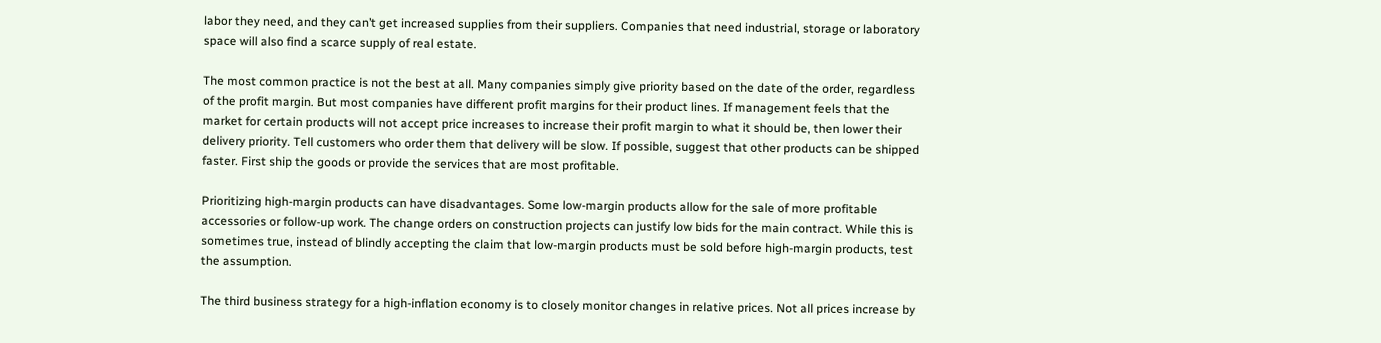labor they need, and they can’t get increased supplies from their suppliers. Companies that need industrial, storage or laboratory space will also find a scarce supply of real estate.

The most common practice is not the best at all. Many companies simply give priority based on the date of the order, regardless of the profit margin. But most companies have different profit margins for their product lines. If management feels that the market for certain products will not accept price increases to increase their profit margin to what it should be, then lower their delivery priority. Tell customers who order them that delivery will be slow. If possible, suggest that other products can be shipped faster. First ship the goods or provide the services that are most profitable.

Prioritizing high-margin products can have disadvantages. Some low-margin products allow for the sale of more profitable accessories or follow-up work. The change orders on construction projects can justify low bids for the main contract. While this is sometimes true, instead of blindly accepting the claim that low-margin products must be sold before high-margin products, test the assumption.

The third business strategy for a high-inflation economy is to closely monitor changes in relative prices. Not all prices increase by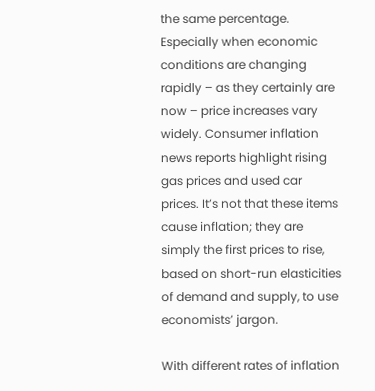the same percentage. Especially when economic conditions are changing rapidly – as they certainly are now – price increases vary widely. Consumer inflation news reports highlight rising gas prices and used car prices. It’s not that these items cause inflation; they are simply the first prices to rise, based on short-run elasticities of demand and supply, to use economists’ jargon.

With different rates of inflation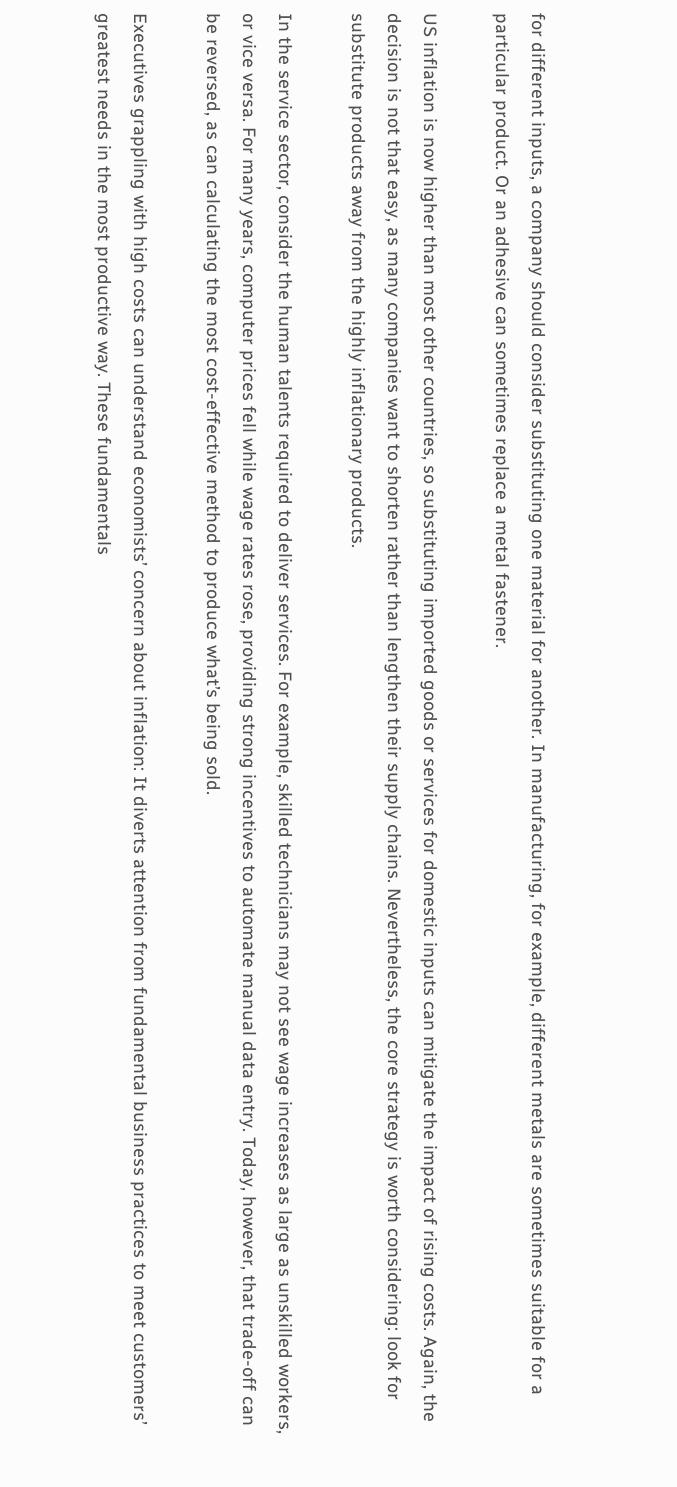for different inputs, a company should consider substituting one material for another. In manufacturing, for example, different metals are sometimes suitable for a particular product. Or an adhesive can sometimes replace a metal fastener.

US inflation is now higher than most other countries, so substituting imported goods or services for domestic inputs can mitigate the impact of rising costs. Again, the decision is not that easy, as many companies want to shorten rather than lengthen their supply chains. Nevertheless, the core strategy is worth considering: look for substitute products away from the highly inflationary products.

In the service sector, consider the human talents required to deliver services. For example, skilled technicians may not see wage increases as large as unskilled workers, or vice versa. For many years, computer prices fell while wage rates rose, providing strong incentives to automate manual data entry. Today, however, that trade-off can be reversed, as can calculating the most cost-effective method to produce what’s being sold.

Executives grappling with high costs can understand economists’ concern about inflation: It diverts attention from fundamental business practices to meet customers’ greatest needs in the most productive way. These fundamentals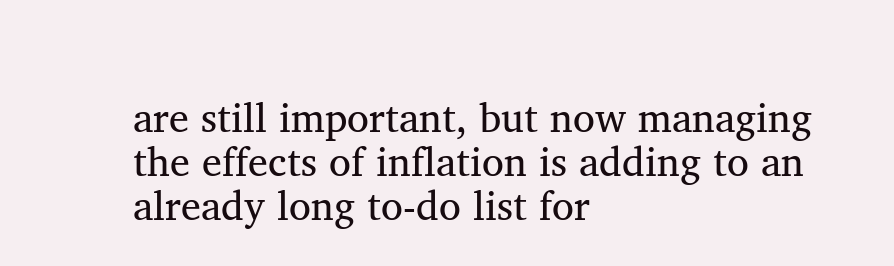are still important, but now managing the effects of inflation is adding to an already long to-do list for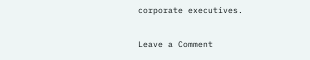corporate executives.

Leave a Comment